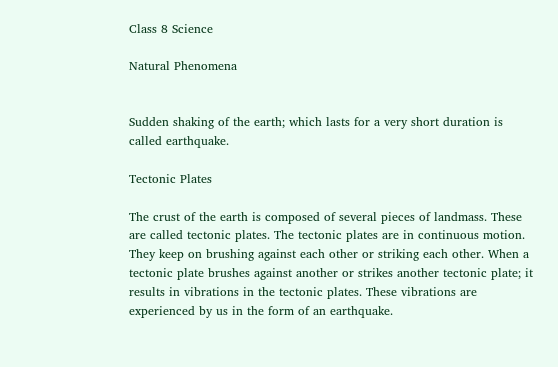Class 8 Science

Natural Phenomena


Sudden shaking of the earth; which lasts for a very short duration is called earthquake.

Tectonic Plates

The crust of the earth is composed of several pieces of landmass. These are called tectonic plates. The tectonic plates are in continuous motion. They keep on brushing against each other or striking each other. When a tectonic plate brushes against another or strikes another tectonic plate; it results in vibrations in the tectonic plates. These vibrations are experienced by us in the form of an earthquake.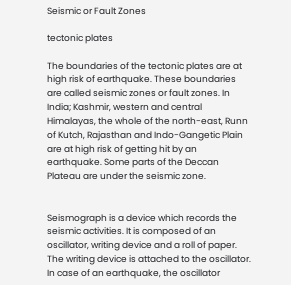Seismic or Fault Zones

tectonic plates

The boundaries of the tectonic plates are at high risk of earthquake. These boundaries are called seismic zones or fault zones. In India; Kashmir, western and central Himalayas, the whole of the north-east, Runn of Kutch, Rajasthan and Indo-Gangetic Plain are at high risk of getting hit by an earthquake. Some parts of the Deccan Plateau are under the seismic zone.


Seismograph is a device which records the seismic activities. It is composed of an oscillator, writing device and a roll of paper. The writing device is attached to the oscillator. In case of an earthquake, the oscillator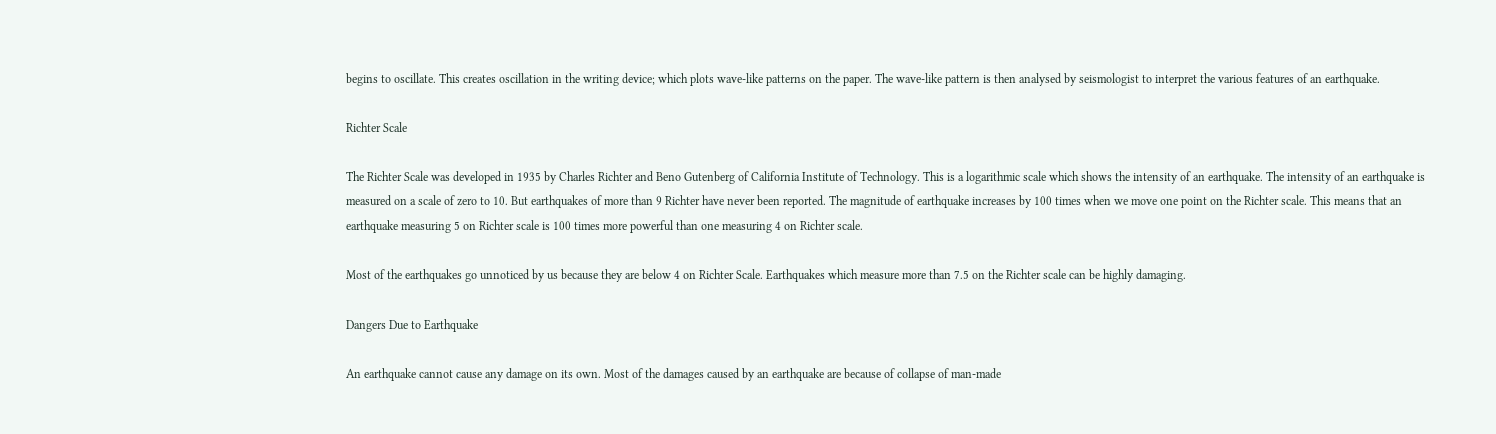begins to oscillate. This creates oscillation in the writing device; which plots wave-like patterns on the paper. The wave-like pattern is then analysed by seismologist to interpret the various features of an earthquake.

Richter Scale

The Richter Scale was developed in 1935 by Charles Richter and Beno Gutenberg of California Institute of Technology. This is a logarithmic scale which shows the intensity of an earthquake. The intensity of an earthquake is measured on a scale of zero to 10. But earthquakes of more than 9 Richter have never been reported. The magnitude of earthquake increases by 100 times when we move one point on the Richter scale. This means that an earthquake measuring 5 on Richter scale is 100 times more powerful than one measuring 4 on Richter scale.

Most of the earthquakes go unnoticed by us because they are below 4 on Richter Scale. Earthquakes which measure more than 7.5 on the Richter scale can be highly damaging.

Dangers Due to Earthquake

An earthquake cannot cause any damage on its own. Most of the damages caused by an earthquake are because of collapse of man-made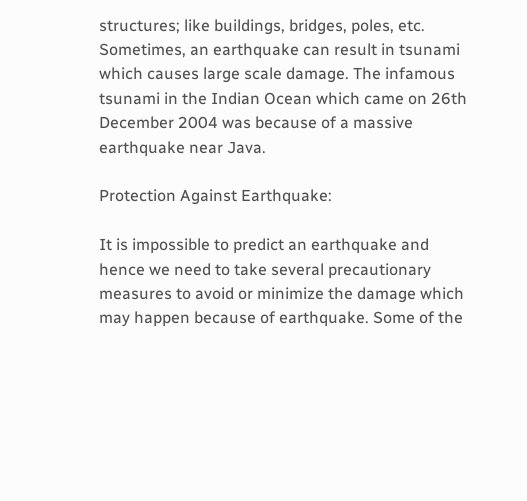structures; like buildings, bridges, poles, etc. Sometimes, an earthquake can result in tsunami which causes large scale damage. The infamous tsunami in the Indian Ocean which came on 26th December 2004 was because of a massive earthquake near Java.

Protection Against Earthquake:

It is impossible to predict an earthquake and hence we need to take several precautionary measures to avoid or minimize the damage which may happen because of earthquake. Some of the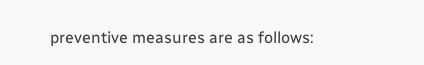preventive measures are as follows: